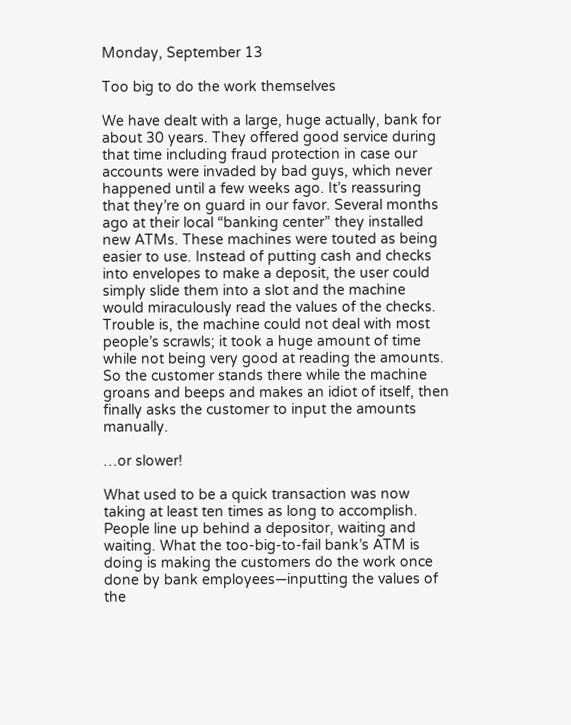Monday, September 13

Too big to do the work themselves

We have dealt with a large, huge actually, bank for about 30 years. They offered good service during that time including fraud protection in case our accounts were invaded by bad guys, which never happened until a few weeks ago. It’s reassuring that they’re on guard in our favor. Several months ago at their local “banking center” they installed new ATMs. These machines were touted as being easier to use. Instead of putting cash and checks into envelopes to make a deposit, the user could simply slide them into a slot and the machine would miraculously read the values of the checks. Trouble is, the machine could not deal with most people’s scrawls; it took a huge amount of time while not being very good at reading the amounts. So the customer stands there while the machine groans and beeps and makes an idiot of itself, then finally asks the customer to input the amounts manually.

…or slower!

What used to be a quick transaction was now taking at least ten times as long to accomplish. People line up behind a depositor, waiting and waiting. What the too-big-to-fail bank’s ATM is doing is making the customers do the work once done by bank employees—inputting the values of the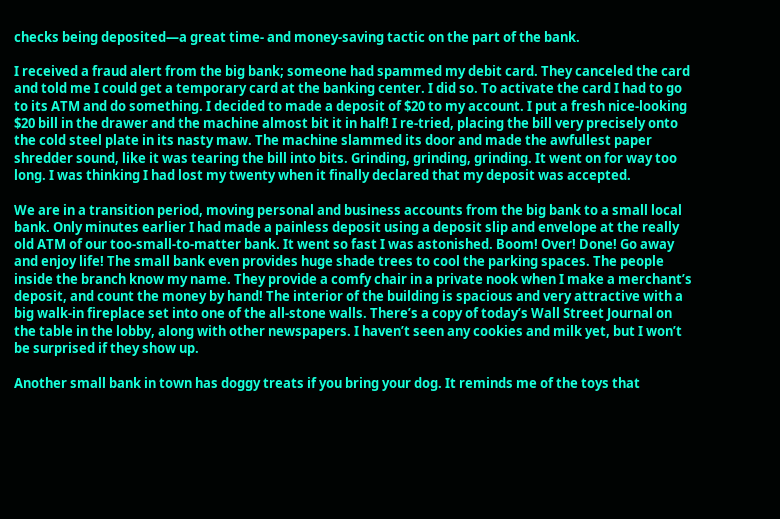checks being deposited—a great time- and money-saving tactic on the part of the bank.

I received a fraud alert from the big bank; someone had spammed my debit card. They canceled the card and told me I could get a temporary card at the banking center. I did so. To activate the card I had to go to its ATM and do something. I decided to made a deposit of $20 to my account. I put a fresh nice-looking $20 bill in the drawer and the machine almost bit it in half! I re-tried, placing the bill very precisely onto the cold steel plate in its nasty maw. The machine slammed its door and made the awfullest paper shredder sound, like it was tearing the bill into bits. Grinding, grinding, grinding. It went on for way too long. I was thinking I had lost my twenty when it finally declared that my deposit was accepted.

We are in a transition period, moving personal and business accounts from the big bank to a small local bank. Only minutes earlier I had made a painless deposit using a deposit slip and envelope at the really old ATM of our too-small-to-matter bank. It went so fast I was astonished. Boom! Over! Done! Go away and enjoy life! The small bank even provides huge shade trees to cool the parking spaces. The people inside the branch know my name. They provide a comfy chair in a private nook when I make a merchant’s deposit, and count the money by hand! The interior of the building is spacious and very attractive with a big walk-in fireplace set into one of the all-stone walls. There’s a copy of today’s Wall Street Journal on the table in the lobby, along with other newspapers. I haven’t seen any cookies and milk yet, but I won’t be surprised if they show up.

Another small bank in town has doggy treats if you bring your dog. It reminds me of the toys that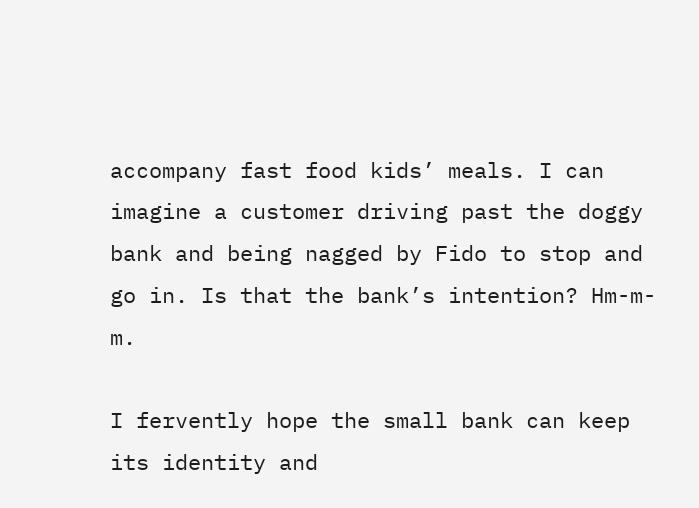accompany fast food kids’ meals. I can imagine a customer driving past the doggy bank and being nagged by Fido to stop and go in. Is that the bank’s intention? Hm-m-m.

I fervently hope the small bank can keep its identity and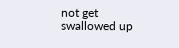not get swallowed up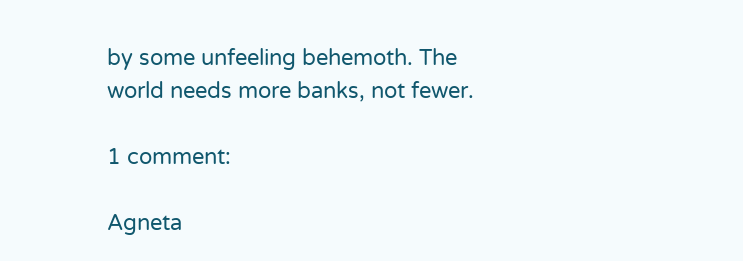by some unfeeling behemoth. The world needs more banks, not fewer.

1 comment:

Agneta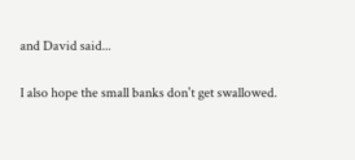and David said...

I also hope the small banks don't get swallowed.